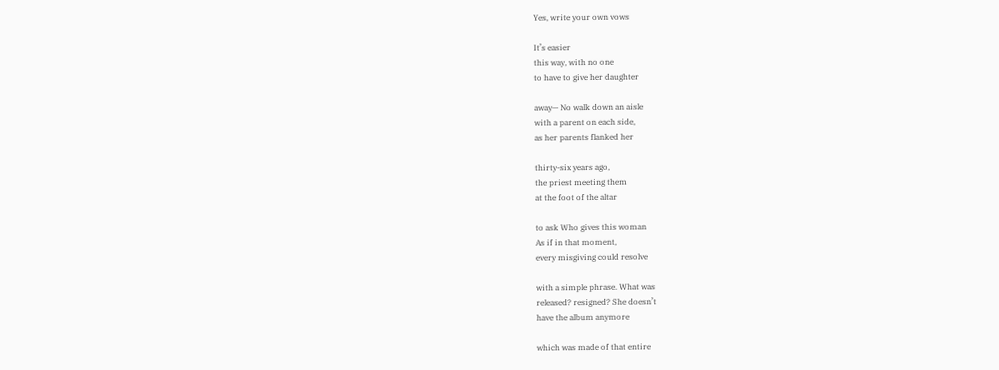Yes, write your own vows

It’s easier
this way, with no one
to have to give her daughter

away— No walk down an aisle
with a parent on each side,
as her parents flanked her

thirty-six years ago,
the priest meeting them
at the foot of the altar

to ask Who gives this woman
As if in that moment,
every misgiving could resolve

with a simple phrase. What was
released? resigned? She doesn’t
have the album anymore

which was made of that entire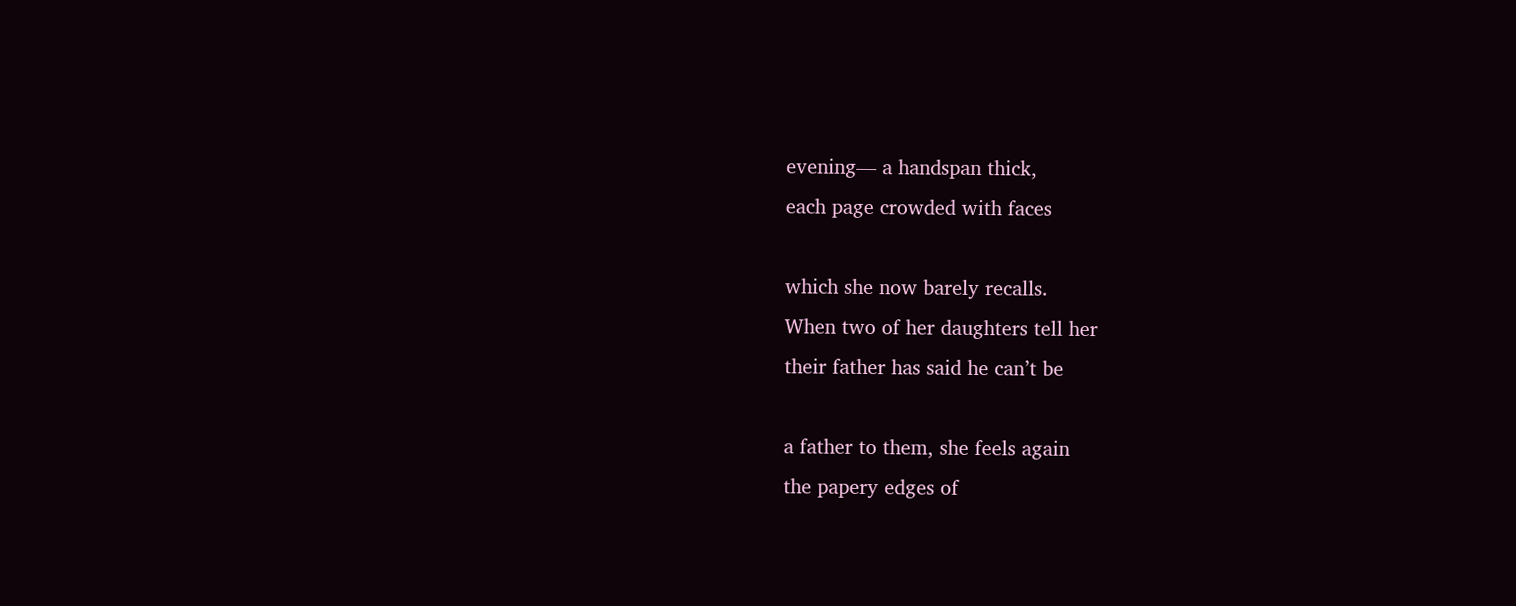evening— a handspan thick,
each page crowded with faces

which she now barely recalls.
When two of her daughters tell her
their father has said he can’t be

a father to them, she feels again
the papery edges of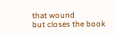that wound
but closes the book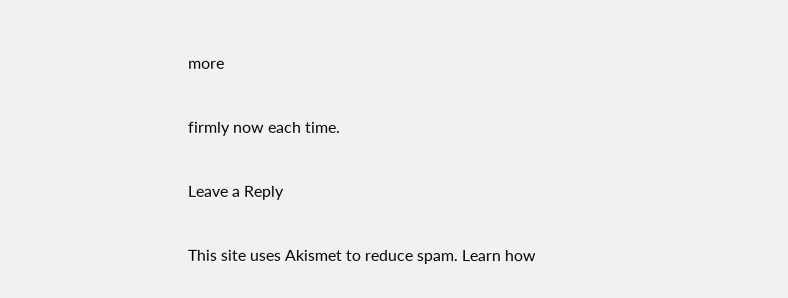more

firmly now each time.

Leave a Reply

This site uses Akismet to reduce spam. Learn how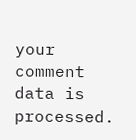your comment data is processed.